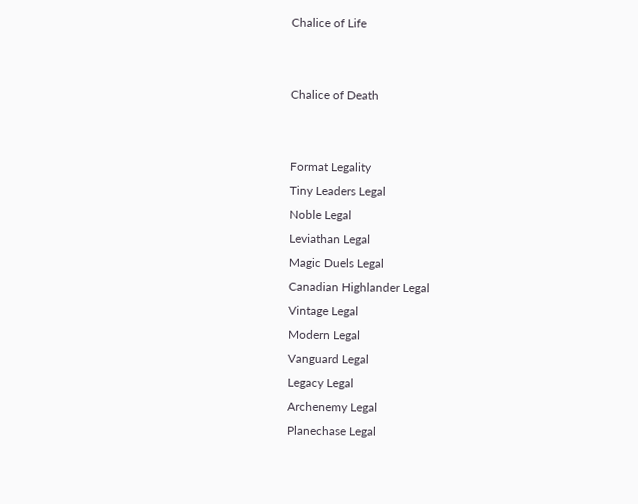Chalice of Life


Chalice of Death


Format Legality
Tiny Leaders Legal
Noble Legal
Leviathan Legal
Magic Duels Legal
Canadian Highlander Legal
Vintage Legal
Modern Legal
Vanguard Legal
Legacy Legal
Archenemy Legal
Planechase Legal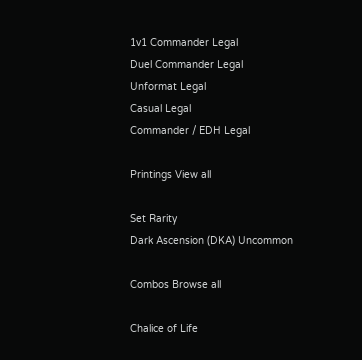1v1 Commander Legal
Duel Commander Legal
Unformat Legal
Casual Legal
Commander / EDH Legal

Printings View all

Set Rarity
Dark Ascension (DKA) Uncommon

Combos Browse all

Chalice of Life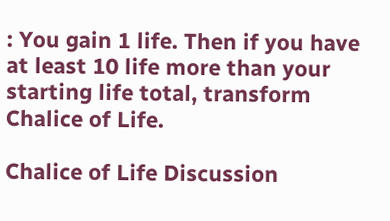: You gain 1 life. Then if you have at least 10 life more than your starting life total, transform Chalice of Life.

Chalice of Life Discussion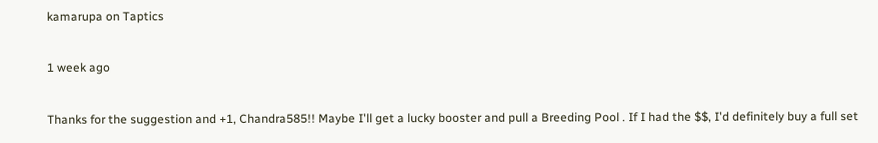kamarupa on Taptics

1 week ago

Thanks for the suggestion and +1, Chandra585!! Maybe I'll get a lucky booster and pull a Breeding Pool . If I had the $$, I'd definitely buy a full set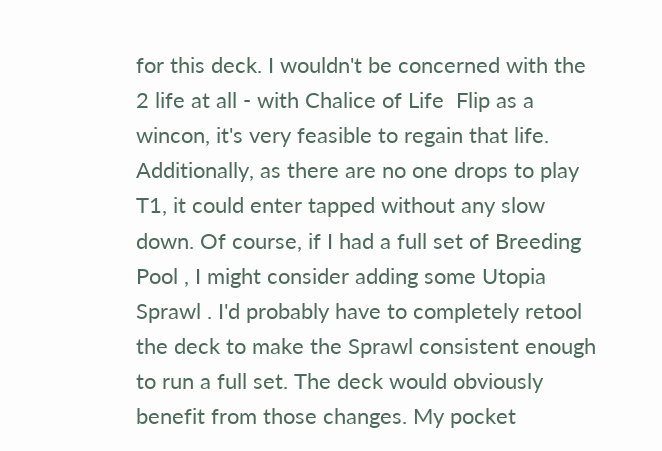for this deck. I wouldn't be concerned with the 2 life at all - with Chalice of Life  Flip as a wincon, it's very feasible to regain that life. Additionally, as there are no one drops to play T1, it could enter tapped without any slow down. Of course, if I had a full set of Breeding Pool , I might consider adding some Utopia Sprawl . I'd probably have to completely retool the deck to make the Sprawl consistent enough to run a full set. The deck would obviously benefit from those changes. My pocket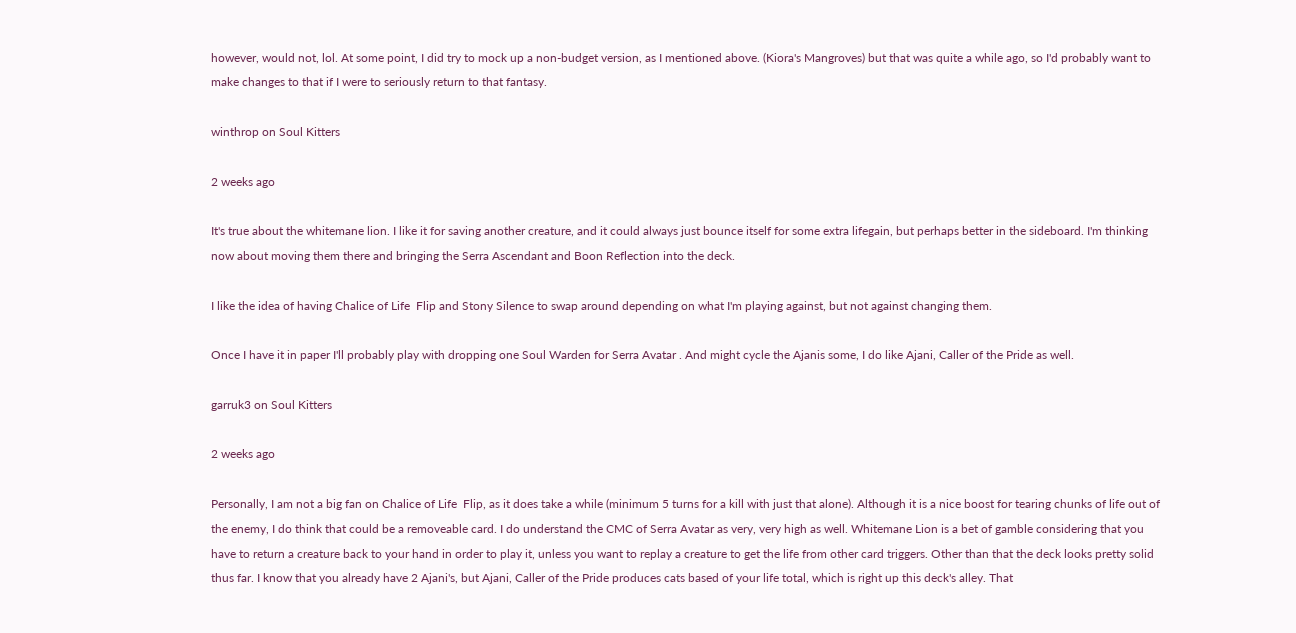however, would not, lol. At some point, I did try to mock up a non-budget version, as I mentioned above. (Kiora's Mangroves) but that was quite a while ago, so I'd probably want to make changes to that if I were to seriously return to that fantasy.

winthrop on Soul Kitters

2 weeks ago

It's true about the whitemane lion. I like it for saving another creature, and it could always just bounce itself for some extra lifegain, but perhaps better in the sideboard. I'm thinking now about moving them there and bringing the Serra Ascendant and Boon Reflection into the deck.

I like the idea of having Chalice of Life  Flip and Stony Silence to swap around depending on what I'm playing against, but not against changing them.

Once I have it in paper I'll probably play with dropping one Soul Warden for Serra Avatar . And might cycle the Ajanis some, I do like Ajani, Caller of the Pride as well.

garruk3 on Soul Kitters

2 weeks ago

Personally, I am not a big fan on Chalice of Life  Flip, as it does take a while (minimum 5 turns for a kill with just that alone). Although it is a nice boost for tearing chunks of life out of the enemy, I do think that could be a removeable card. I do understand the CMC of Serra Avatar as very, very high as well. Whitemane Lion is a bet of gamble considering that you have to return a creature back to your hand in order to play it, unless you want to replay a creature to get the life from other card triggers. Other than that the deck looks pretty solid thus far. I know that you already have 2 Ajani's, but Ajani, Caller of the Pride produces cats based of your life total, which is right up this deck's alley. That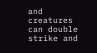and creatures can double strike and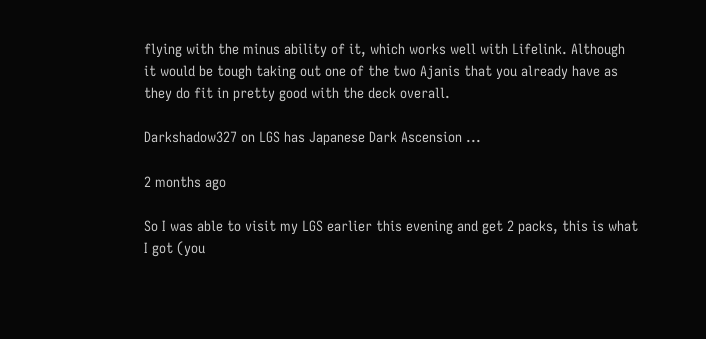flying with the minus ability of it, which works well with Lifelink. Although it would be tough taking out one of the two Ajanis that you already have as they do fit in pretty good with the deck overall.

Darkshadow327 on LGS has Japanese Dark Ascension ...

2 months ago

So I was able to visit my LGS earlier this evening and get 2 packs, this is what I got (you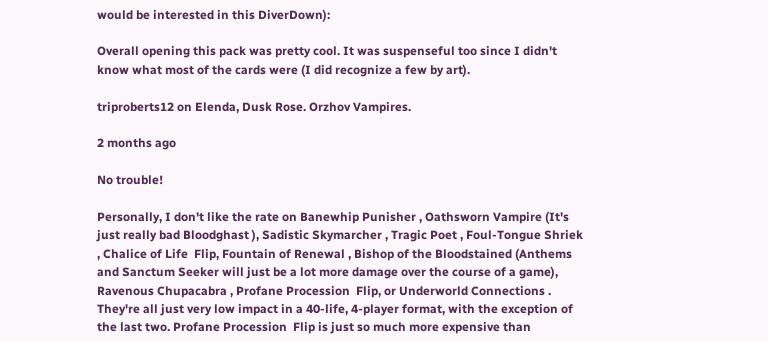would be interested in this DiverDown):

Overall opening this pack was pretty cool. It was suspenseful too since I didn't know what most of the cards were (I did recognize a few by art).

triproberts12 on Elenda, Dusk Rose. Orzhov Vampires.

2 months ago

No trouble!

Personally, I don't like the rate on Banewhip Punisher , Oathsworn Vampire (It's just really bad Bloodghast ), Sadistic Skymarcher , Tragic Poet , Foul-Tongue Shriek , Chalice of Life  Flip, Fountain of Renewal , Bishop of the Bloodstained (Anthems and Sanctum Seeker will just be a lot more damage over the course of a game), Ravenous Chupacabra , Profane Procession  Flip, or Underworld Connections . They're all just very low impact in a 40-life, 4-player format, with the exception of the last two. Profane Procession  Flip is just so much more expensive than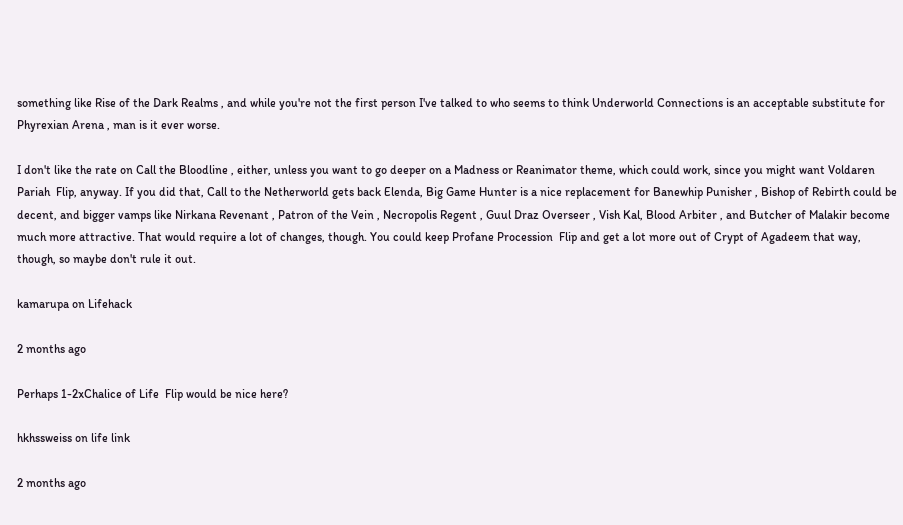something like Rise of the Dark Realms , and while you're not the first person I've talked to who seems to think Underworld Connections is an acceptable substitute for Phyrexian Arena , man is it ever worse.

I don't like the rate on Call the Bloodline , either, unless you want to go deeper on a Madness or Reanimator theme, which could work, since you might want Voldaren Pariah  Flip, anyway. If you did that, Call to the Netherworld gets back Elenda, Big Game Hunter is a nice replacement for Banewhip Punisher , Bishop of Rebirth could be decent, and bigger vamps like Nirkana Revenant , Patron of the Vein , Necropolis Regent , Guul Draz Overseer , Vish Kal, Blood Arbiter , and Butcher of Malakir become much more attractive. That would require a lot of changes, though. You could keep Profane Procession  Flip and get a lot more out of Crypt of Agadeem that way, though, so maybe don't rule it out.

kamarupa on Lifehack

2 months ago

Perhaps 1-2xChalice of Life  Flip would be nice here?

hkhssweiss on life link

2 months ago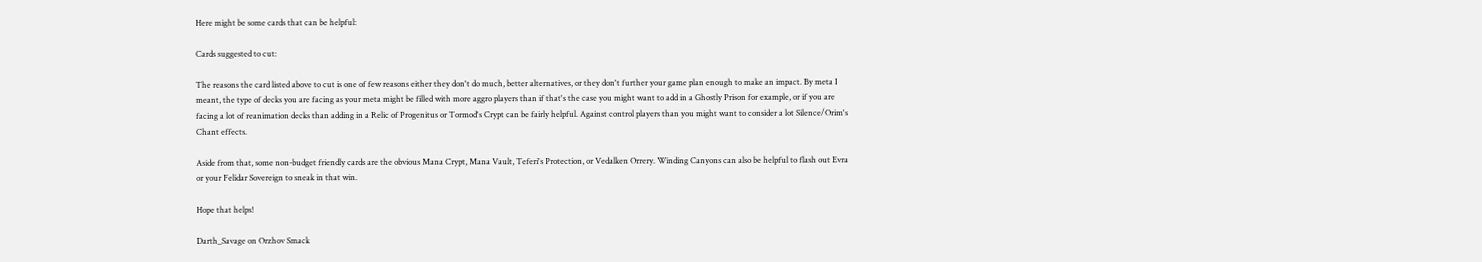Here might be some cards that can be helpful:

Cards suggested to cut:

The reasons the card listed above to cut is one of few reasons either they don't do much, better alternatives, or they don't further your game plan enough to make an impact. By meta I meant, the type of decks you are facing as your meta might be filled with more aggro players than if that's the case you might want to add in a Ghostly Prison for example, or if you are facing a lot of reanimation decks than adding in a Relic of Progenitus or Tormod's Crypt can be fairly helpful. Against control players than you might want to consider a lot Silence/Orim's Chant effects.

Aside from that, some non-budget friendly cards are the obvious Mana Crypt, Mana Vault, Teferi's Protection, or Vedalken Orrery. Winding Canyons can also be helpful to flash out Evra or your Felidar Sovereign to sneak in that win.

Hope that helps!

Darth_Savage on Orzhov Smack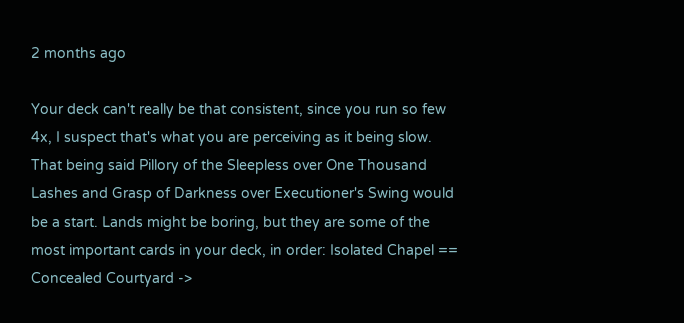2 months ago

Your deck can't really be that consistent, since you run so few 4x, I suspect that's what you are perceiving as it being slow. That being said Pillory of the Sleepless over One Thousand Lashes and Grasp of Darkness over Executioner's Swing would be a start. Lands might be boring, but they are some of the most important cards in your deck, in order: Isolated Chapel == Concealed Courtyard ->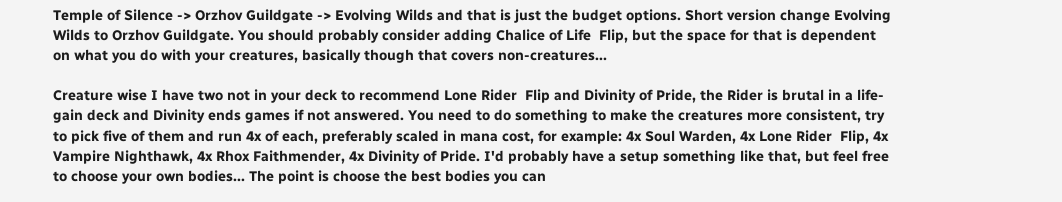Temple of Silence -> Orzhov Guildgate -> Evolving Wilds and that is just the budget options. Short version change Evolving Wilds to Orzhov Guildgate. You should probably consider adding Chalice of Life  Flip, but the space for that is dependent on what you do with your creatures, basically though that covers non-creatures...

Creature wise I have two not in your deck to recommend Lone Rider  Flip and Divinity of Pride, the Rider is brutal in a life-gain deck and Divinity ends games if not answered. You need to do something to make the creatures more consistent, try to pick five of them and run 4x of each, preferably scaled in mana cost, for example: 4x Soul Warden, 4x Lone Rider  Flip, 4x Vampire Nighthawk, 4x Rhox Faithmender, 4x Divinity of Pride. I'd probably have a setup something like that, but feel free to choose your own bodies... The point is choose the best bodies you can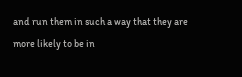and run them in such a way that they are more likely to be in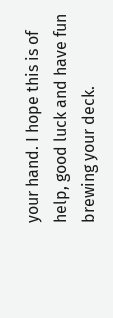your hand. I hope this is of help, good luck and have fun brewing your deck.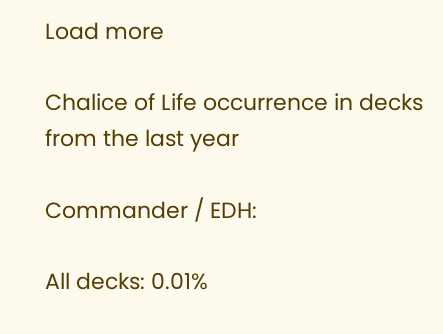Load more

Chalice of Life occurrence in decks from the last year

Commander / EDH:

All decks: 0.01%